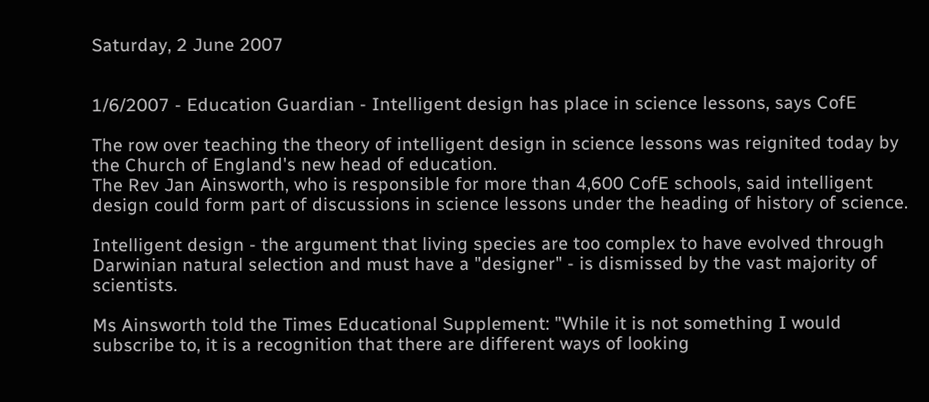Saturday, 2 June 2007


1/6/2007 - Education Guardian - Intelligent design has place in science lessons, says CofE

The row over teaching the theory of intelligent design in science lessons was reignited today by the Church of England's new head of education.
The Rev Jan Ainsworth, who is responsible for more than 4,600 CofE schools, said intelligent design could form part of discussions in science lessons under the heading of history of science.

Intelligent design - the argument that living species are too complex to have evolved through Darwinian natural selection and must have a "designer" - is dismissed by the vast majority of scientists.

Ms Ainsworth told the Times Educational Supplement: "While it is not something I would subscribe to, it is a recognition that there are different ways of looking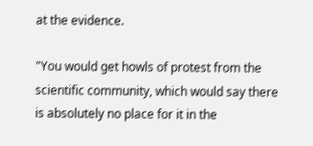at the evidence.

"You would get howls of protest from the scientific community, which would say there is absolutely no place for it in the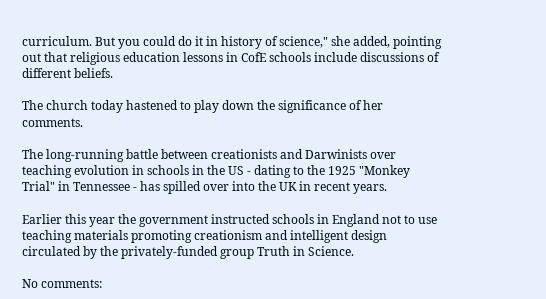curriculum. But you could do it in history of science," she added, pointing out that religious education lessons in CofE schools include discussions of different beliefs.

The church today hastened to play down the significance of her comments.

The long-running battle between creationists and Darwinists over teaching evolution in schools in the US - dating to the 1925 "Monkey Trial" in Tennessee - has spilled over into the UK in recent years.

Earlier this year the government instructed schools in England not to use teaching materials promoting creationism and intelligent design circulated by the privately-funded group Truth in Science.

No comments: